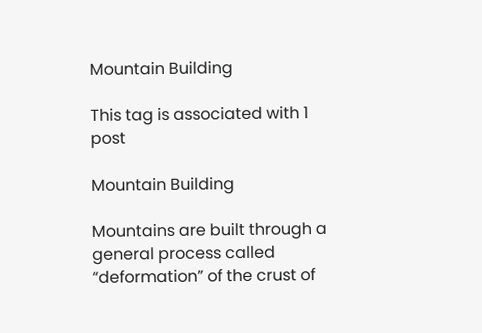Mountain Building

This tag is associated with 1 post

Mountain Building

Mountains are built through a general process called “deformation” of the crust of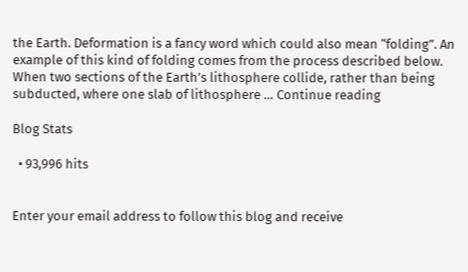the Earth. Deformation is a fancy word which could also mean “folding”. An example of this kind of folding comes from the process described below. When two sections of the Earth’s lithosphere collide, rather than being subducted, where one slab of lithosphere … Continue reading

Blog Stats

  • 93,996 hits


Enter your email address to follow this blog and receive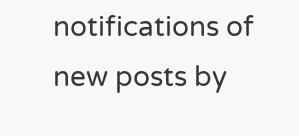notifications of new posts by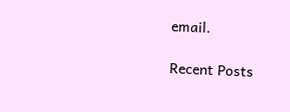email.

Recent Posts